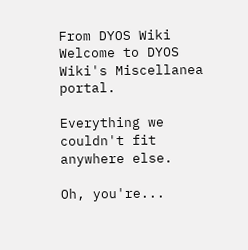From DYOS Wiki
Welcome to DYOS Wiki's Miscellanea portal.

Everything we couldn't fit anywhere else.

Oh, you're...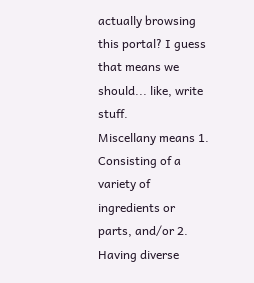actually browsing this portal? I guess that means we should... like, write stuff.
Miscellany means 1. Consisting of a variety of ingredients or parts, and/or 2. Having diverse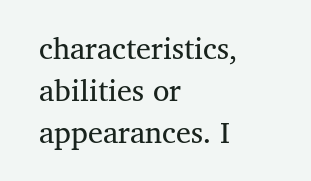characteristics, abilities or appearances. I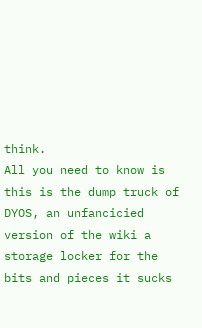think.
All you need to know is this is the dump truck of DYOS, an unfancicied version of the wiki a storage locker for the bits and pieces it sucks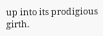up into its prodigious girth.